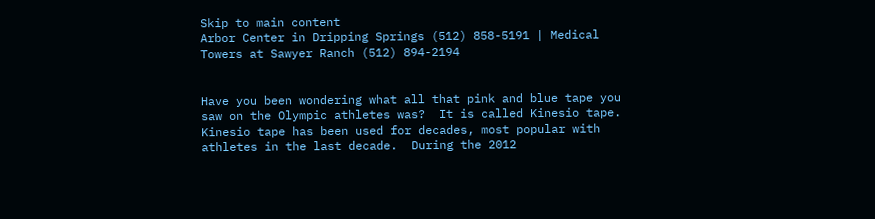Skip to main content
Arbor Center in Dripping Springs (512) 858-5191 | Medical Towers at Sawyer Ranch (512) 894-2194


Have you been wondering what all that pink and blue tape you saw on the Olympic athletes was?  It is called Kinesio tape.  Kinesio tape has been used for decades, most popular with athletes in the last decade.  During the 2012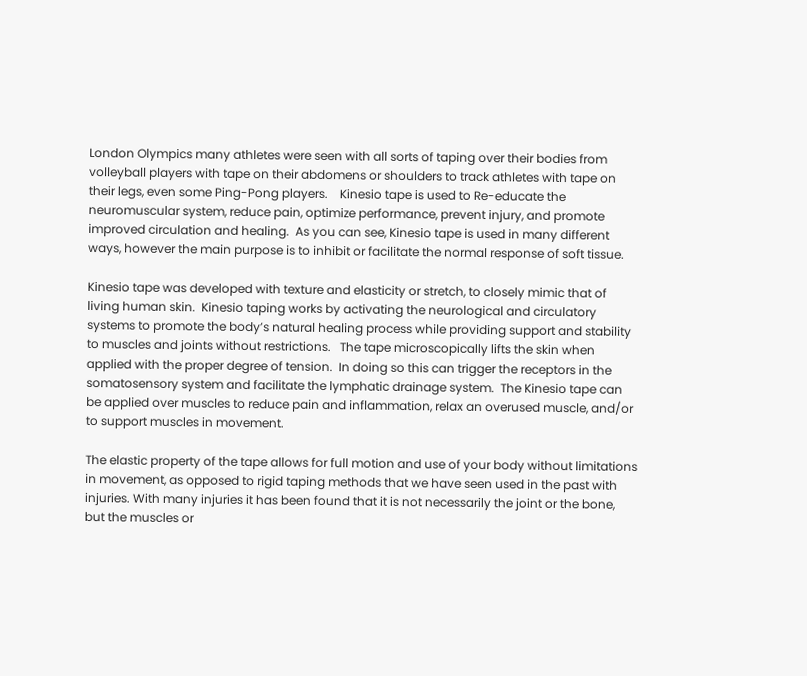London Olympics many athletes were seen with all sorts of taping over their bodies from volleyball players with tape on their abdomens or shoulders to track athletes with tape on their legs, even some Ping-Pong players.    Kinesio tape is used to Re-educate the neuromuscular system, reduce pain, optimize performance, prevent injury, and promote improved circulation and healing.  As you can see, Kinesio tape is used in many different ways, however the main purpose is to inhibit or facilitate the normal response of soft tissue.

Kinesio tape was developed with texture and elasticity or stretch, to closely mimic that of living human skin.  Kinesio taping works by activating the neurological and circulatory systems to promote the body’s natural healing process while providing support and stability to muscles and joints without restrictions.   The tape microscopically lifts the skin when applied with the proper degree of tension.  In doing so this can trigger the receptors in the somatosensory system and facilitate the lymphatic drainage system.  The Kinesio tape can be applied over muscles to reduce pain and inflammation, relax an overused muscle, and/or to support muscles in movement.

The elastic property of the tape allows for full motion and use of your body without limitations in movement, as opposed to rigid taping methods that we have seen used in the past with injuries. With many injuries it has been found that it is not necessarily the joint or the bone, but the muscles or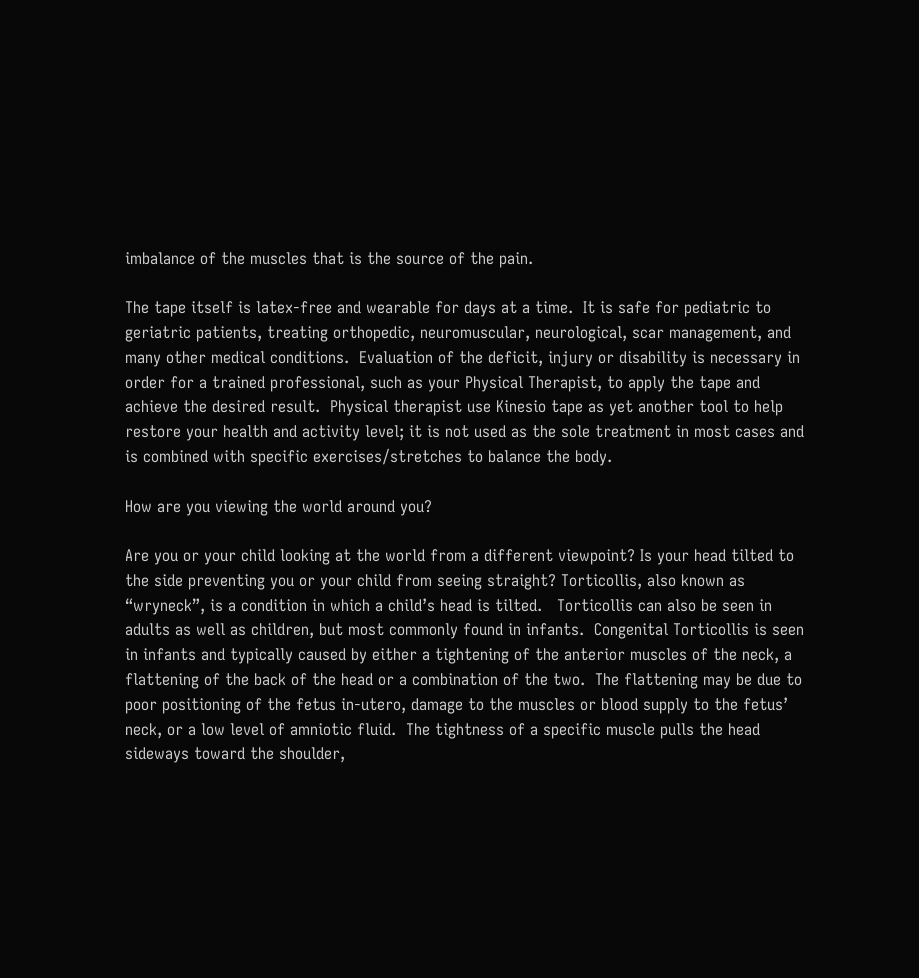imbalance of the muscles that is the source of the pain.

The tape itself is latex-free and wearable for days at a time.  It is safe for pediatric to geriatric patients, treating orthopedic, neuromuscular, neurological, scar management, and many other medical conditions.  Evaluation of the deficit, injury or disability is necessary in order for a trained professional, such as your Physical Therapist, to apply the tape and achieve the desired result.  Physical therapist use Kinesio tape as yet another tool to help restore your health and activity level; it is not used as the sole treatment in most cases and is combined with specific exercises/stretches to balance the body.

How are you viewing the world around you?

Are you or your child looking at the world from a different viewpoint? Is your head tilted to the side preventing you or your child from seeing straight? Torticollis, also known as “wryneck”, is a condition in which a child’s head is tilted.   Torticollis can also be seen in adults as well as children, but most commonly found in infants.  Congenital Torticollis is seen in infants and typically caused by either a tightening of the anterior muscles of the neck, a flattening of the back of the head or a combination of the two.  The flattening may be due to poor positioning of the fetus in-utero, damage to the muscles or blood supply to the fetus’ neck, or a low level of amniotic fluid.  The tightness of a specific muscle pulls the head sideways toward the shoulder,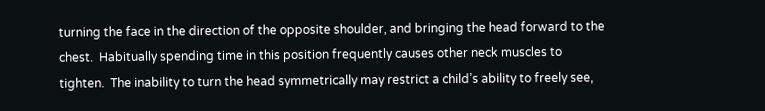turning the face in the direction of the opposite shoulder, and bringing the head forward to the chest.  Habitually spending time in this position frequently causes other neck muscles to tighten.  The inability to turn the head symmetrically may restrict a child’s ability to freely see,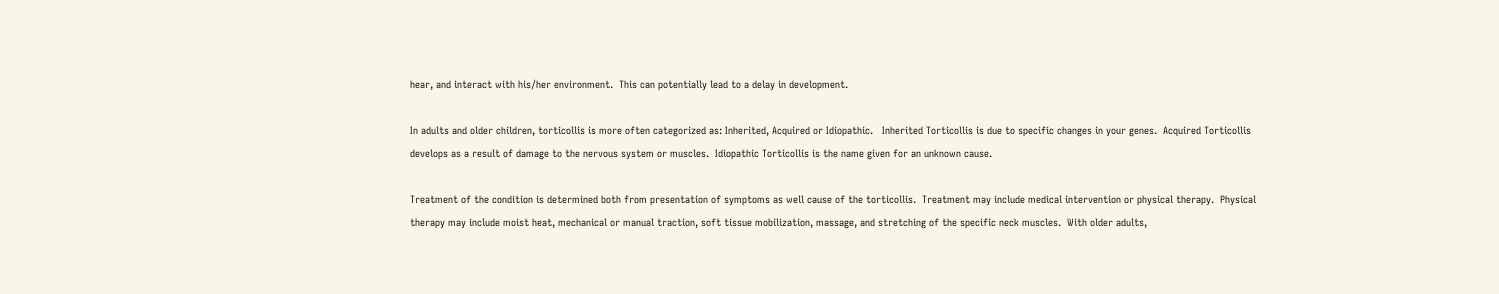hear, and interact with his/her environment.  This can potentially lead to a delay in development.

In adults and older children, torticollis is more often categorized as: Inherited, Acquired or Idiopathic.   Inherited Torticollis is due to specific changes in your genes.  Acquired Torticollis develops as a result of damage to the nervous system or muscles.  Idiopathic Torticollis is the name given for an unknown cause.

Treatment of the condition is determined both from presentation of symptoms as well cause of the torticollis.  Treatment may include medical intervention or physical therapy.  Physical therapy may include moist heat, mechanical or manual traction, soft tissue mobilization, massage, and stretching of the specific neck muscles.  With older adults,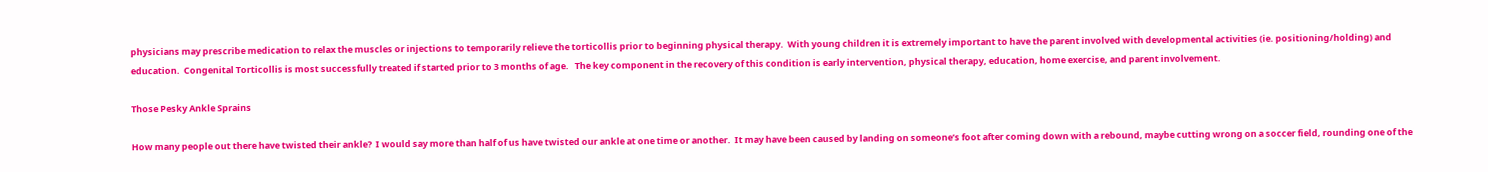physicians may prescribe medication to relax the muscles or injections to temporarily relieve the torticollis prior to beginning physical therapy.  With young children it is extremely important to have the parent involved with developmental activities (ie. positioning/holding) and education.  Congenital Torticollis is most successfully treated if started prior to 3 months of age.   The key component in the recovery of this condition is early intervention, physical therapy, education, home exercise, and parent involvement.

Those Pesky Ankle Sprains

How many people out there have twisted their ankle?  I would say more than half of us have twisted our ankle at one time or another.  It may have been caused by landing on someone’s foot after coming down with a rebound, maybe cutting wrong on a soccer field, rounding one of the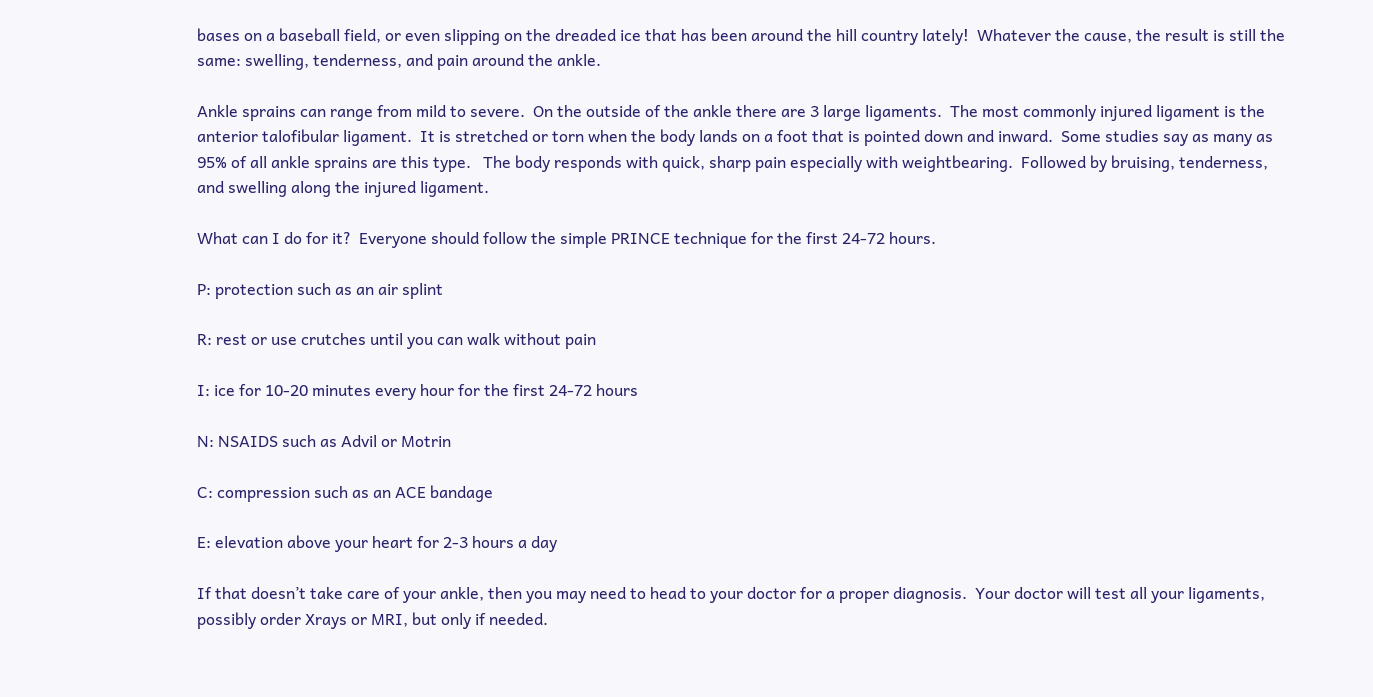bases on a baseball field, or even slipping on the dreaded ice that has been around the hill country lately!  Whatever the cause, the result is still the same: swelling, tenderness, and pain around the ankle.

Ankle sprains can range from mild to severe.  On the outside of the ankle there are 3 large ligaments.  The most commonly injured ligament is the anterior talofibular ligament.  It is stretched or torn when the body lands on a foot that is pointed down and inward.  Some studies say as many as 95% of all ankle sprains are this type.   The body responds with quick, sharp pain especially with weightbearing.  Followed by bruising, tenderness, and swelling along the injured ligament.

What can I do for it?  Everyone should follow the simple PRINCE technique for the first 24-72 hours.

P: protection such as an air splint

R: rest or use crutches until you can walk without pain

I: ice for 10-20 minutes every hour for the first 24-72 hours

N: NSAIDS such as Advil or Motrin

C: compression such as an ACE bandage

E: elevation above your heart for 2-3 hours a day

If that doesn’t take care of your ankle, then you may need to head to your doctor for a proper diagnosis.  Your doctor will test all your ligaments, possibly order Xrays or MRI, but only if needed.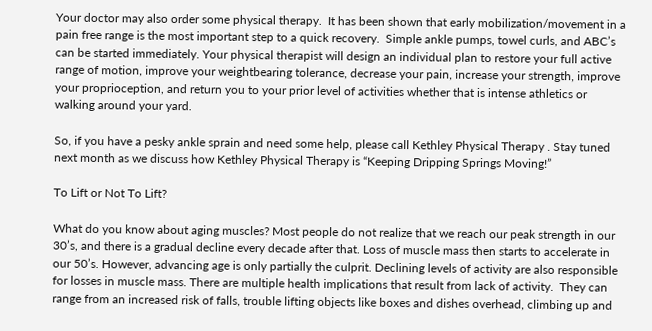Your doctor may also order some physical therapy.  It has been shown that early mobilization/movement in a pain free range is the most important step to a quick recovery.  Simple ankle pumps, towel curls, and ABC’s can be started immediately. Your physical therapist will design an individual plan to restore your full active range of motion, improve your weightbearing tolerance, decrease your pain, increase your strength, improve your proprioception, and return you to your prior level of activities whether that is intense athletics or walking around your yard.

So, if you have a pesky ankle sprain and need some help, please call Kethley Physical Therapy . Stay tuned next month as we discuss how Kethley Physical Therapy is “Keeping Dripping Springs Moving!”

To Lift or Not To Lift?

What do you know about aging muscles? Most people do not realize that we reach our peak strength in our 30’s, and there is a gradual decline every decade after that. Loss of muscle mass then starts to accelerate in our 50’s. However, advancing age is only partially the culprit. Declining levels of activity are also responsible for losses in muscle mass. There are multiple health implications that result from lack of activity.  They can range from an increased risk of falls, trouble lifting objects like boxes and dishes overhead, climbing up and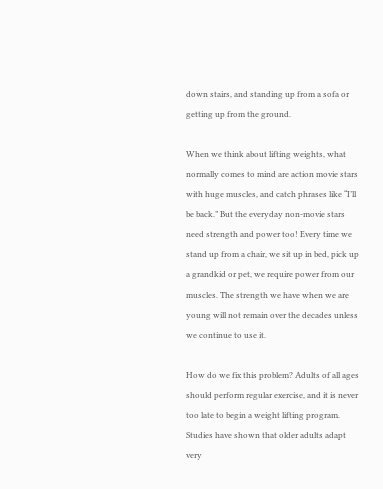down stairs, and standing up from a sofa or getting up from the ground.

When we think about lifting weights, what normally comes to mind are action movie stars with huge muscles, and catch phrases like “I’ll be back.” But the everyday non-movie stars need strength and power too! Every time we stand up from a chair, we sit up in bed, pick up a grandkid or pet, we require power from our muscles. The strength we have when we are young will not remain over the decades unless we continue to use it.

How do we fix this problem? Adults of all ages should perform regular exercise, and it is never too late to begin a weight lifting program. Studies have shown that older adults adapt very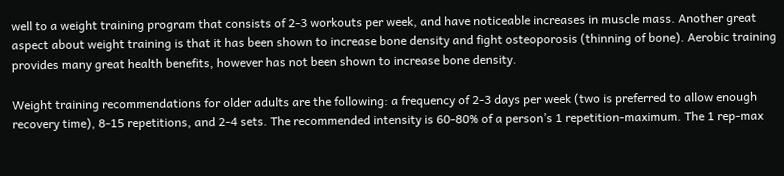well to a weight training program that consists of 2-3 workouts per week, and have noticeable increases in muscle mass. Another great aspect about weight training is that it has been shown to increase bone density and fight osteoporosis (thinning of bone). Aerobic training provides many great health benefits, however has not been shown to increase bone density.

Weight training recommendations for older adults are the following: a frequency of 2-3 days per week (two is preferred to allow enough recovery time), 8-15 repetitions, and 2-4 sets. The recommended intensity is 60-80% of a person’s 1 repetition-maximum. The 1 rep-max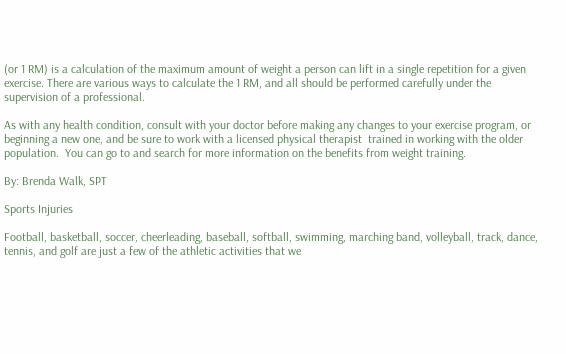(or 1 RM) is a calculation of the maximum amount of weight a person can lift in a single repetition for a given exercise. There are various ways to calculate the 1 RM, and all should be performed carefully under the supervision of a professional.

As with any health condition, consult with your doctor before making any changes to your exercise program, or beginning a new one, and be sure to work with a licensed physical therapist  trained in working with the older population.  You can go to and search for more information on the benefits from weight training.

By: Brenda Walk, SPT

Sports Injuries

Football, basketball, soccer, cheerleading, baseball, softball, swimming, marching band, volleyball, track, dance, tennis, and golf are just a few of the athletic activities that we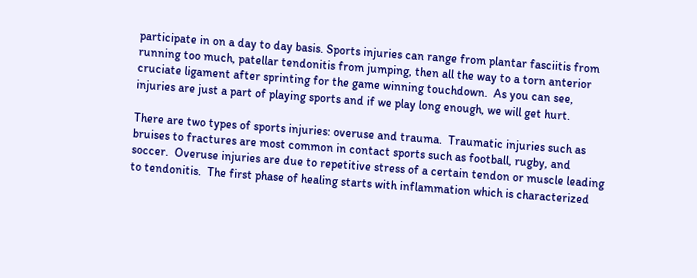participate in on a day to day basis. Sports injuries can range from plantar fasciitis from running too much, patellar tendonitis from jumping, then all the way to a torn anterior cruciate ligament after sprinting for the game winning touchdown.  As you can see, injuries are just a part of playing sports and if we play long enough, we will get hurt.

There are two types of sports injuries: overuse and trauma.  Traumatic injuries such as bruises to fractures are most common in contact sports such as football, rugby, and soccer.  Overuse injuries are due to repetitive stress of a certain tendon or muscle leading to tendonitis.  The first phase of healing starts with inflammation which is characterized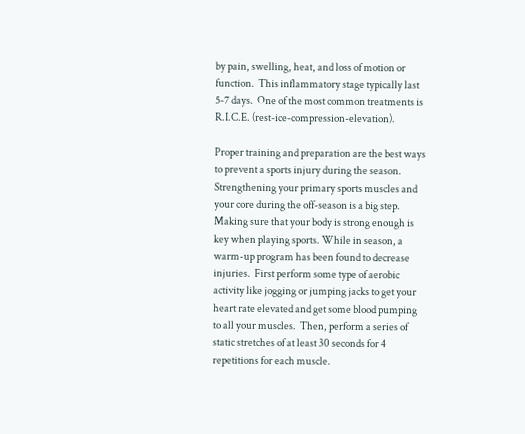by pain, swelling, heat, and loss of motion or function.  This inflammatory stage typically last 5-7 days.  One of the most common treatments is R.I.C.E. (rest-ice-compression-elevation).

Proper training and preparation are the best ways to prevent a sports injury during the season.  Strengthening your primary sports muscles and your core during the off-season is a big step. Making sure that your body is strong enough is key when playing sports. While in season, a warm-up program has been found to decrease injuries.  First perform some type of aerobic activity like jogging or jumping jacks to get your heart rate elevated and get some blood pumping to all your muscles.  Then, perform a series of static stretches of at least 30 seconds for 4 repetitions for each muscle.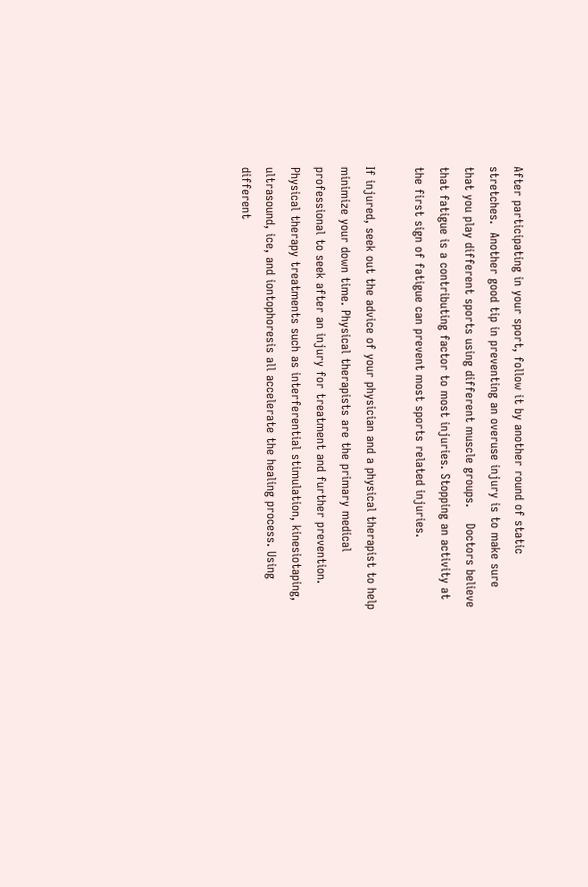After participating in your sport, follow it by another round of static stretches.  Another good tip in preventing an overuse injury is to make sure that you play different sports using different muscle groups.    Doctors believe that fatigue is a contributing factor to most injuries. Stopping an activity at the first sign of fatigue can prevent most sports related injuries.

If injured, seek out the advice of your physician and a physical therapist to help minimize your down time. Physical therapists are the primary medical professional to seek after an injury for treatment and further prevention. Physical therapy treatments such as interferential stimulation, kinesiotaping, ultrasound, ice, and iontophoresis all accelerate the healing process. Using different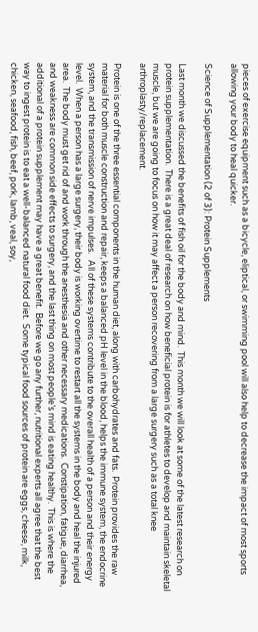pieces of exercise equipment such as a bicycle, eliptical, or swimming pool will also help to decrease the impact of most sports allowing your body to heal quicker.

Science of Supplementation (2 of 3): Protein Supplements

Last month we discussed the benefits of fish oil for the body and mind.  This month we will look at some of the latest research on protein supplementation.  There is a great deal of research on how beneficial protein is for athletes to develop and maintain skeletal muscle, but we are going to focus on how it may affect a person recovering from a large surgery such as a total knee arthroplasty/replacement.

Protein is one of the three essential components in the human diet, along with carbohydrates and fats.  Protein provides the raw material for both muscle construction and repair, keeps a balanced pH level in the blood, helps the immune system, the endocrine system, and the transmission of nerve impulses.   All of these systems contribute to the overall health of a person and their energy level.  When a person has a large surgery, their body is working overtime to restart all the systems in the body and heal the injured area.  The body must get rid of and work through the anesthesia and other necessary medications.  Constipation, fatigue, diarrhea, and weakness are common side effects to surgery, and the last thing on most people’s mind is eating healthy.  This is where the additional of a protein supplement may have a great benefit.  Before we go any further, nutritional experts all agree that the best way to ingest protein is to eat a well-balanced natural food diet.  Some typical food sources of protein are eggs, cheese, milk, chicken, seafood, fish, beef, pork, lamb, veal, soy,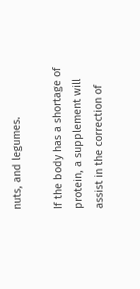nuts, and legumes.

If the body has a shortage of protein, a supplement will assist in the correction of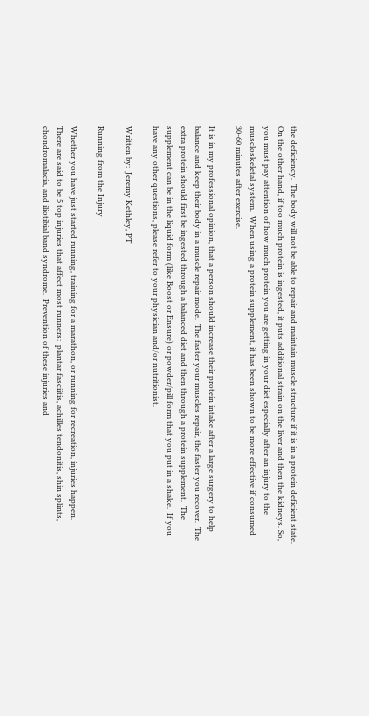the deficiency.  The body will not be able to repair and maintain muscle structure if it is in a protein deficient state.  On the other hand, if too much protein is ingested, it puts additional strain on the liver and then the kidneys. So, you must pay attention of how much protein you are getting in your diet especially after an injury to the muscloskeletal system.  When using a protein supplement, it has been shown to be more effective if consumed 30-60 minutes after exercise.

It is in my professional opinion, that a person should increase their protein intake after a large surgery to help balance and keep their body in a muscle repair mode.  The faster your muscles repair, the faster you recover.  The extra protein should first be ingested through a balanced diet and then through a protein supplement.  The supplement can be in the liquid form (like Boost or Ensure) or powder/pill form that you put in a shake.  If you have any other questions, please refer to your physician and/or nutritionist.

Written by:  Jeremy Kethley, PT

Running from the Injury

Whether you have just started running, training for a marathon, or running for recreation, injuries happen.  There are said to be 5 top injuries that affect most runners:  plantar fasciitis, achilles tendonitis, shin splints, chondromalacia, and iliotibial band syndrome.  Prevention of these injuries and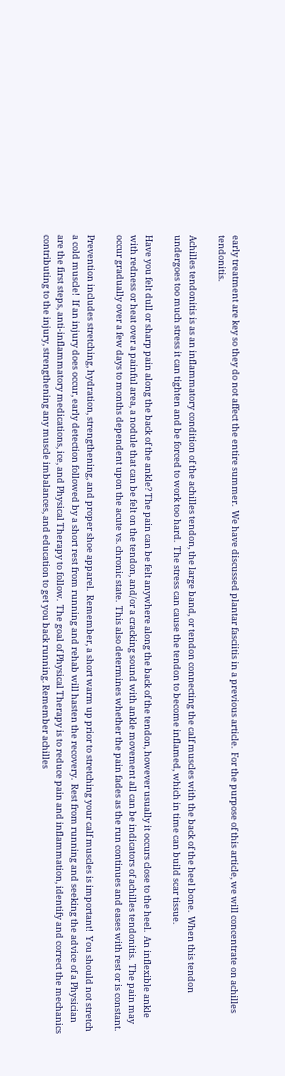early treatment are key so they do not affect the entire summer.  We have discussed plantar fasciitis in a previous article.  For the purpose of this article, we will concentrate on achilles tendonitis.

Achilles tendonitis is as an inflammatory condition of the achilles tendon, the large band, or tendon connecting the calf muscles with the back of the heel bone.  When this tendon undergoes too much stress it can tighten and be forced to work too hard.  The stress can cause the tendon to become inflamed, which in time can build scar tissue.

Have you felt dull or sharp pain along the back of the ankle? The pain can be felt anywhere along the back of the tendon, however usually it occurs close to the heel.  An inflexible ankle with redness or heat over a painful area, a nodule that can be felt on the tendon, and/or a cracking sound with ankle movement all can be indicators of achilles tendonitis.  The pain may occur gradually over a few days to months dependent upon the acute vs. chronic state.  This also determines whether the pain fades as the run continues and eases with rest or is constant.

Prevention includes stretching, hydration, strengthening, and proper shoe apparel.  Remember, a short warm up prior to stretching your calf muscles is important!  You should not stretch a cold muscle!  If an injury does occur, early detection followed by a short rest from running and rehab will hasten the recovery.  Rest from running and seeking the advice of a Physician are the first steps, anti-inflammatory medications, ice, and Physical Therapy to follow.  The goal of Physical Therapy is to reduce pain and inflammation, identify and correct the mechanics contributing to the injury, strengthening any muscle imbalances, and education to get you back running. Remember achilles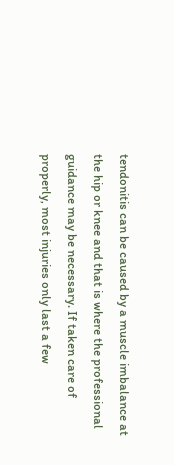tendonitis can be caused by a muscle imbalance at the hip or knee and that is where the professional guidance may be necessary. If taken care of properly, most injuries only last a few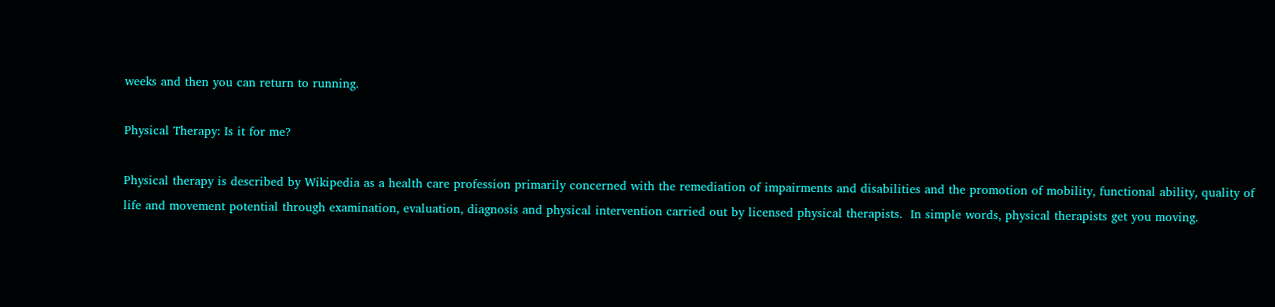weeks and then you can return to running.

Physical Therapy: Is it for me?

Physical therapy is described by Wikipedia as a health care profession primarily concerned with the remediation of impairments and disabilities and the promotion of mobility, functional ability, quality of life and movement potential through examination, evaluation, diagnosis and physical intervention carried out by licensed physical therapists.  In simple words, physical therapists get you moving.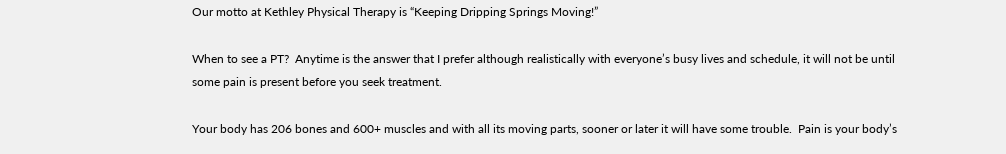Our motto at Kethley Physical Therapy is “Keeping Dripping Springs Moving!”

When to see a PT?  Anytime is the answer that I prefer although realistically with everyone’s busy lives and schedule, it will not be until some pain is present before you seek treatment.

Your body has 206 bones and 600+ muscles and with all its moving parts, sooner or later it will have some trouble.  Pain is your body’s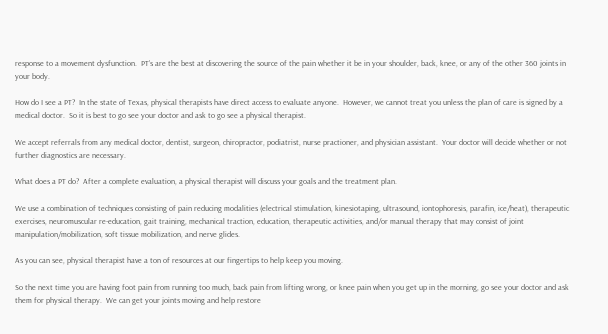response to a movement dysfunction.  PT’s are the best at discovering the source of the pain whether it be in your shoulder, back, knee, or any of the other 360 joints in your body.

How do I see a PT?  In the state of Texas, physical therapists have direct access to evaluate anyone.  However, we cannot treat you unless the plan of care is signed by a medical doctor.  So it is best to go see your doctor and ask to go see a physical therapist.

We accept referrals from any medical doctor, dentist, surgeon, chiropractor, podiatrist, nurse practioner, and physician assistant.  Your doctor will decide whether or not further diagnostics are necessary.

What does a PT do?  After a complete evaluation, a physical therapist will discuss your goals and the treatment plan.

We use a combination of techniques consisting of pain reducing modalities (electrical stimulation, kinesiotaping, ultrasound, iontophoresis, parafin, ice/heat), therapeutic exercises, neuromuscular re-education, gait training, mechanical traction, education, therapeutic activities, and/or manual therapy that may consist of joint manipulation/mobilization, soft tissue mobilization, and nerve glides.

As you can see, physical therapist have a ton of resources at our fingertips to help keep you moving.

So the next time you are having foot pain from running too much, back pain from lifting wrong, or knee pain when you get up in the morning, go see your doctor and ask them for physical therapy.  We can get your joints moving and help restore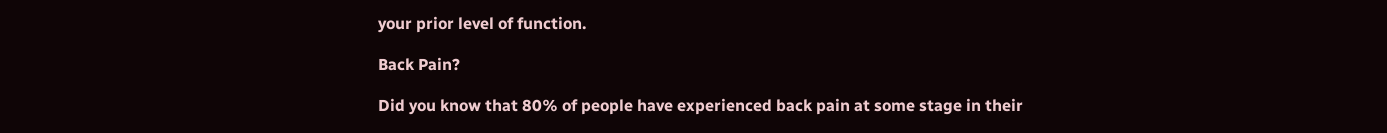your prior level of function.

Back Pain?

Did you know that 80% of people have experienced back pain at some stage in their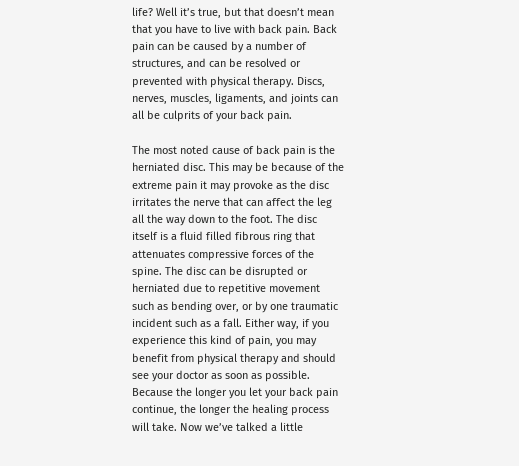life? Well it’s true, but that doesn’t mean that you have to live with back pain. Back pain can be caused by a number of structures, and can be resolved or prevented with physical therapy. Discs, nerves, muscles, ligaments, and joints can all be culprits of your back pain.

The most noted cause of back pain is the herniated disc. This may be because of the extreme pain it may provoke as the disc irritates the nerve that can affect the leg all the way down to the foot. The disc itself is a fluid filled fibrous ring that attenuates compressive forces of the spine. The disc can be disrupted or herniated due to repetitive movement such as bending over, or by one traumatic incident such as a fall. Either way, if you experience this kind of pain, you may benefit from physical therapy and should see your doctor as soon as possible. Because the longer you let your back pain continue, the longer the healing process will take. Now we’ve talked a little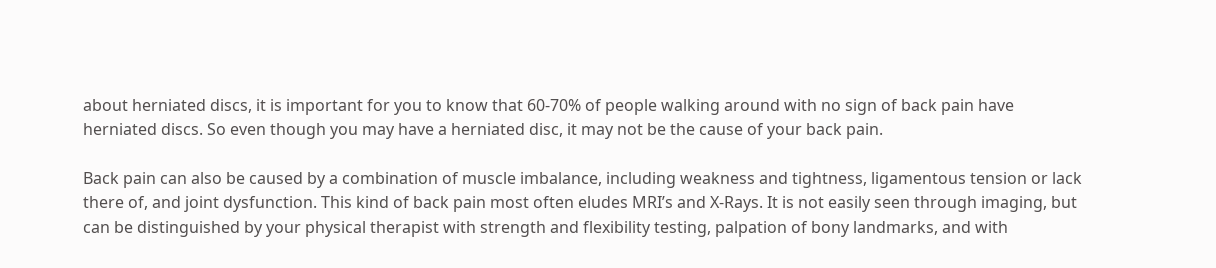about herniated discs, it is important for you to know that 60-70% of people walking around with no sign of back pain have herniated discs. So even though you may have a herniated disc, it may not be the cause of your back pain.

Back pain can also be caused by a combination of muscle imbalance, including weakness and tightness, ligamentous tension or lack there of, and joint dysfunction. This kind of back pain most often eludes MRI’s and X-Rays. It is not easily seen through imaging, but can be distinguished by your physical therapist with strength and flexibility testing, palpation of bony landmarks, and with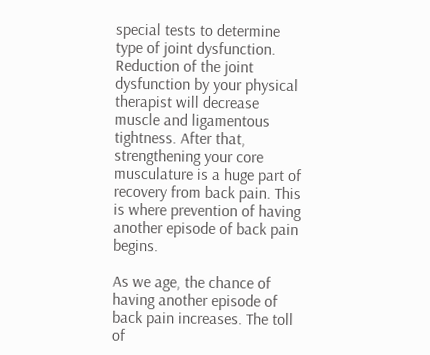special tests to determine type of joint dysfunction. Reduction of the joint dysfunction by your physical therapist will decrease muscle and ligamentous tightness. After that, strengthening your core musculature is a huge part of recovery from back pain. This is where prevention of having another episode of back pain begins.

As we age, the chance of having another episode of back pain increases. The toll of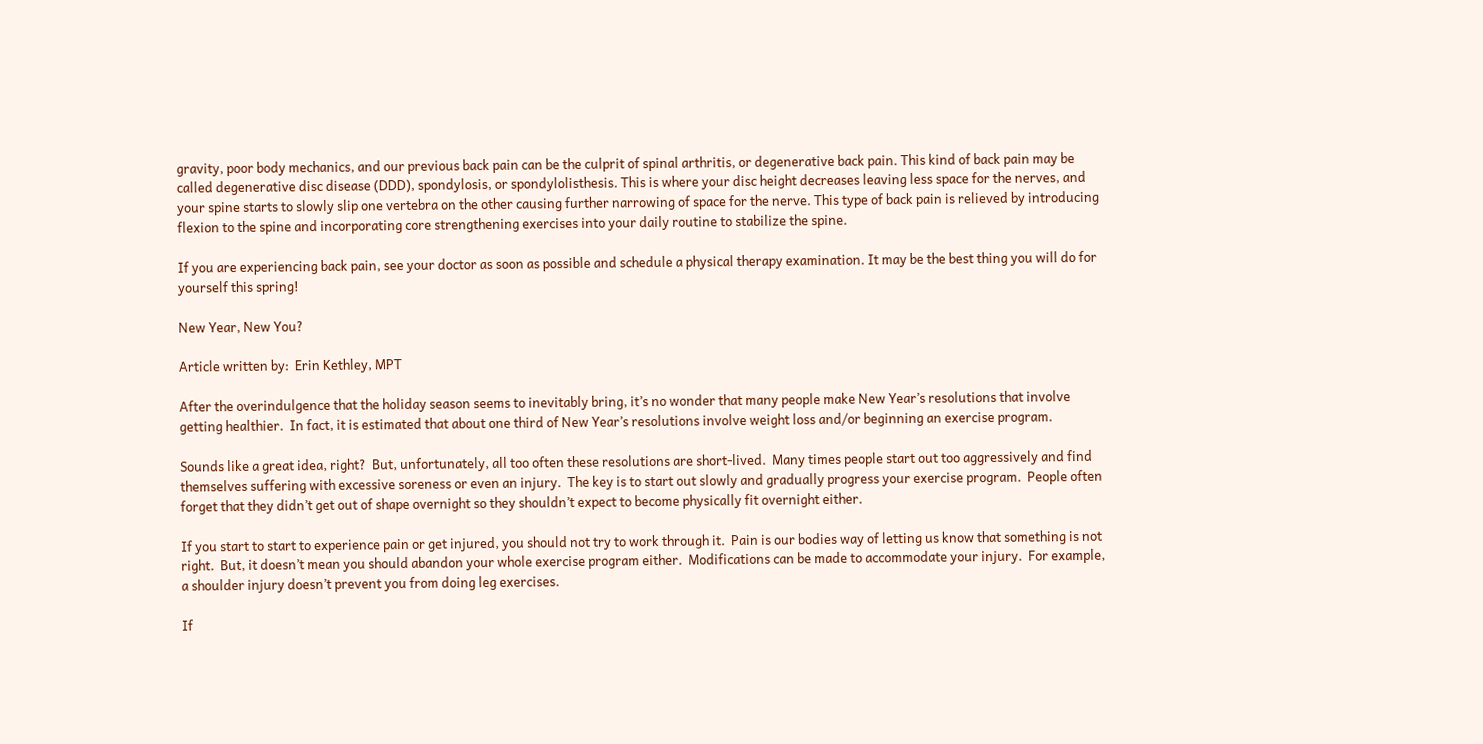gravity, poor body mechanics, and our previous back pain can be the culprit of spinal arthritis, or degenerative back pain. This kind of back pain may be called degenerative disc disease (DDD), spondylosis, or spondylolisthesis. This is where your disc height decreases leaving less space for the nerves, and your spine starts to slowly slip one vertebra on the other causing further narrowing of space for the nerve. This type of back pain is relieved by introducing flexion to the spine and incorporating core strengthening exercises into your daily routine to stabilize the spine.

If you are experiencing back pain, see your doctor as soon as possible and schedule a physical therapy examination. It may be the best thing you will do for yourself this spring!

New Year, New You?

Article written by:  Erin Kethley, MPT

After the overindulgence that the holiday season seems to inevitably bring, it’s no wonder that many people make New Year’s resolutions that involve getting healthier.  In fact, it is estimated that about one third of New Year’s resolutions involve weight loss and/or beginning an exercise program.

Sounds like a great idea, right?  But, unfortunately, all too often these resolutions are short-lived.  Many times people start out too aggressively and find themselves suffering with excessive soreness or even an injury.  The key is to start out slowly and gradually progress your exercise program.  People often forget that they didn’t get out of shape overnight so they shouldn’t expect to become physically fit overnight either.

If you start to start to experience pain or get injured, you should not try to work through it.  Pain is our bodies way of letting us know that something is not right.  But, it doesn’t mean you should abandon your whole exercise program either.  Modifications can be made to accommodate your injury.  For example, a shoulder injury doesn’t prevent you from doing leg exercises.

If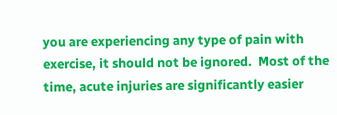you are experiencing any type of pain with exercise, it should not be ignored.  Most of the time, acute injuries are significantly easier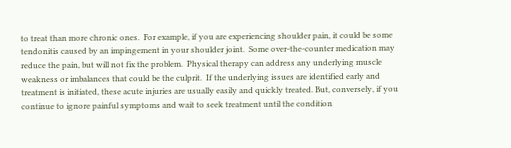to treat than more chronic ones.  For example, if you are experiencing shoulder pain, it could be some tendonitis caused by an impingement in your shoulder joint.  Some over-the-counter medication may reduce the pain, but will not fix the problem.  Physical therapy can address any underlying muscle weakness or imbalances that could be the culprit.  If the underlying issues are identified early and treatment is initiated, these acute injuries are usually easily and quickly treated. But, conversely, if you continue to ignore painful symptoms and wait to seek treatment until the condition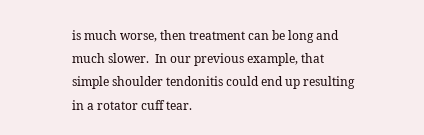is much worse, then treatment can be long and much slower.  In our previous example, that simple shoulder tendonitis could end up resulting in a rotator cuff tear.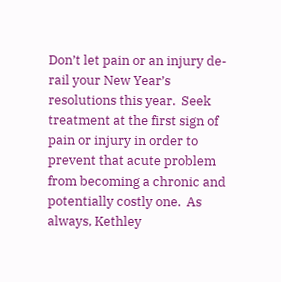Don’t let pain or an injury de-rail your New Year’s resolutions this year.  Seek treatment at the first sign of pain or injury in order to prevent that acute problem from becoming a chronic and potentially costly one.  As always, Kethley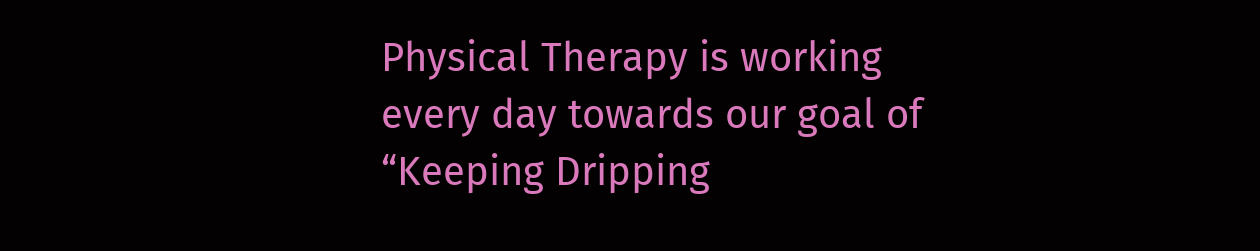Physical Therapy is working every day towards our goal of “Keeping Dripping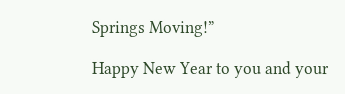Springs Moving!”

Happy New Year to you and your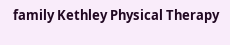family Kethley Physical Therapy